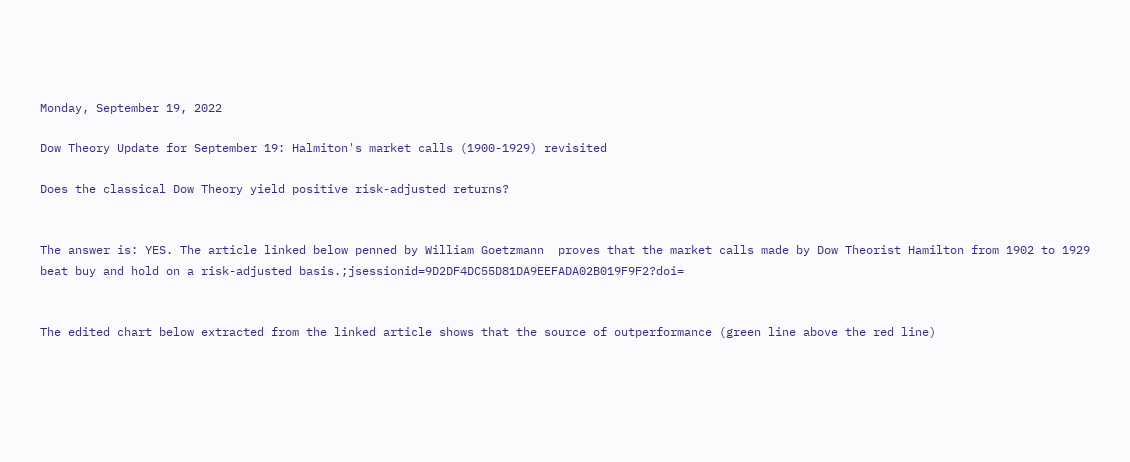Monday, September 19, 2022

Dow Theory Update for September 19: Halmiton's market calls (1900-1929) revisited

Does the classical Dow Theory yield positive risk-adjusted returns?


The answer is: YES. The article linked below penned by William Goetzmann  proves that the market calls made by Dow Theorist Hamilton from 1902 to 1929 beat buy and hold on a risk-adjusted basis.;jsessionid=9D2DF4DC55D81DA9EEFADA02B019F9F2?doi=


The edited chart below extracted from the linked article shows that the source of outperformance (green line above the red line)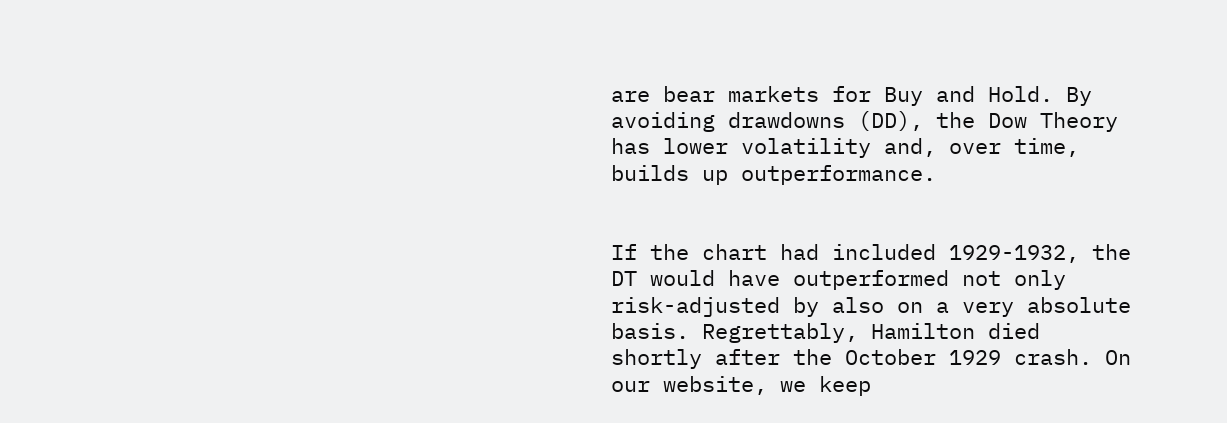are bear markets for Buy and Hold. By avoiding drawdowns (DD), the Dow Theory has lower volatility and, over time, builds up outperformance.


If the chart had included 1929-1932, the DT would have outperformed not only risk-adjusted by also on a very absolute basis. Regrettably, Hamilton died shortly after the October 1929 crash. On our website, we keep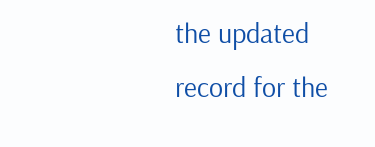the updated record for the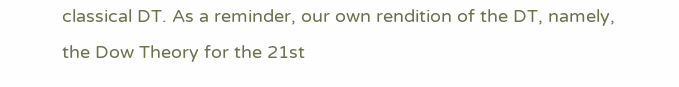classical DT. As a reminder, our own rendition of the DT, namely, the Dow Theory for the 21st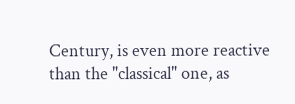Century, is even more reactive than the "classical" one, as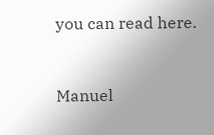you can read here.


Manuel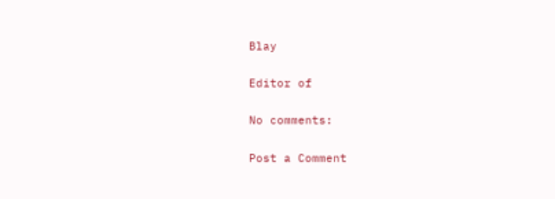Blay

Editor of

No comments:

Post a Comment